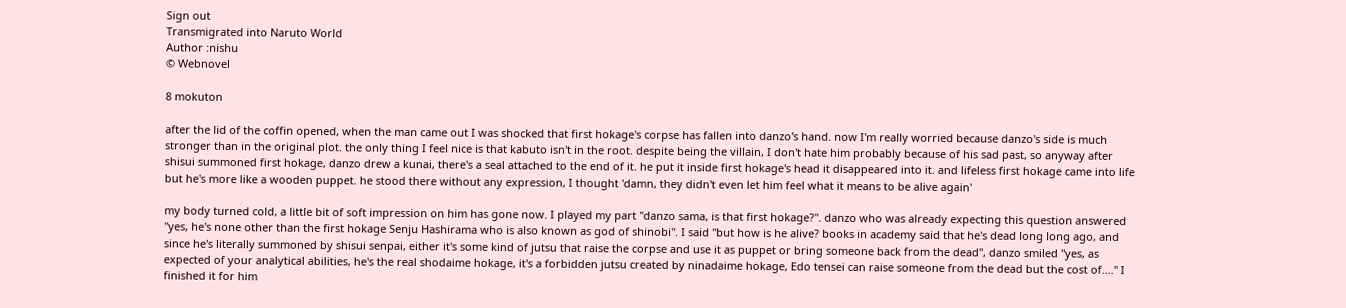Sign out
Transmigrated into Naruto World
Author :nishu
© Webnovel

8 mokuton

after the lid of the coffin opened, when the man came out I was shocked that first hokage's corpse has fallen into danzo's hand. now I'm really worried because danzo's side is much stronger than in the original plot. the only thing I feel nice is that kabuto isn't in the root. despite being the villain, I don't hate him probably because of his sad past, so anyway after shisui summoned first hokage, danzo drew a kunai, there's a seal attached to the end of it. he put it inside first hokage's head it disappeared into it. and lifeless first hokage came into life but he's more like a wooden puppet. he stood there without any expression, I thought 'damn, they didn't even let him feel what it means to be alive again'

my body turned cold, a little bit of soft impression on him has gone now. I played my part "danzo sama, is that first hokage?". danzo who was already expecting this question answered "yes, he's none other than the first hokage Senju Hashirama who is also known as god of shinobi". I said "but how is he alive? books in academy said that he's dead long long ago, and since he's literally summoned by shisui senpai, either it's some kind of jutsu that raise the corpse and use it as puppet or bring someone back from the dead", danzo smiled "yes, as expected of your analytical abilities, he's the real shodaime hokage, it's a forbidden jutsu created by ninadaime hokage, Edo tensei can raise someone from the dead but the cost of...." I finished it for him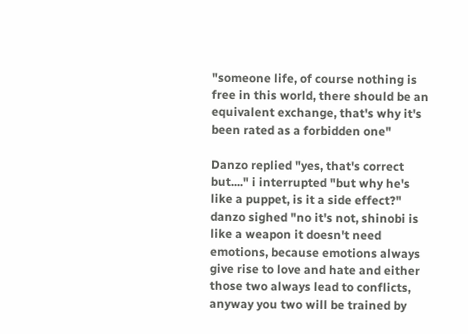"someone life, of course nothing is free in this world, there should be an equivalent exchange, that's why it's been rated as a forbidden one"

Danzo replied "yes, that's correct but...." i interrupted "but why he's like a puppet, is it a side effect?" danzo sighed "no it's not, shinobi is like a weapon it doesn't need emotions, because emotions always give rise to love and hate and either those two always lead to conflicts, anyway you two will be trained by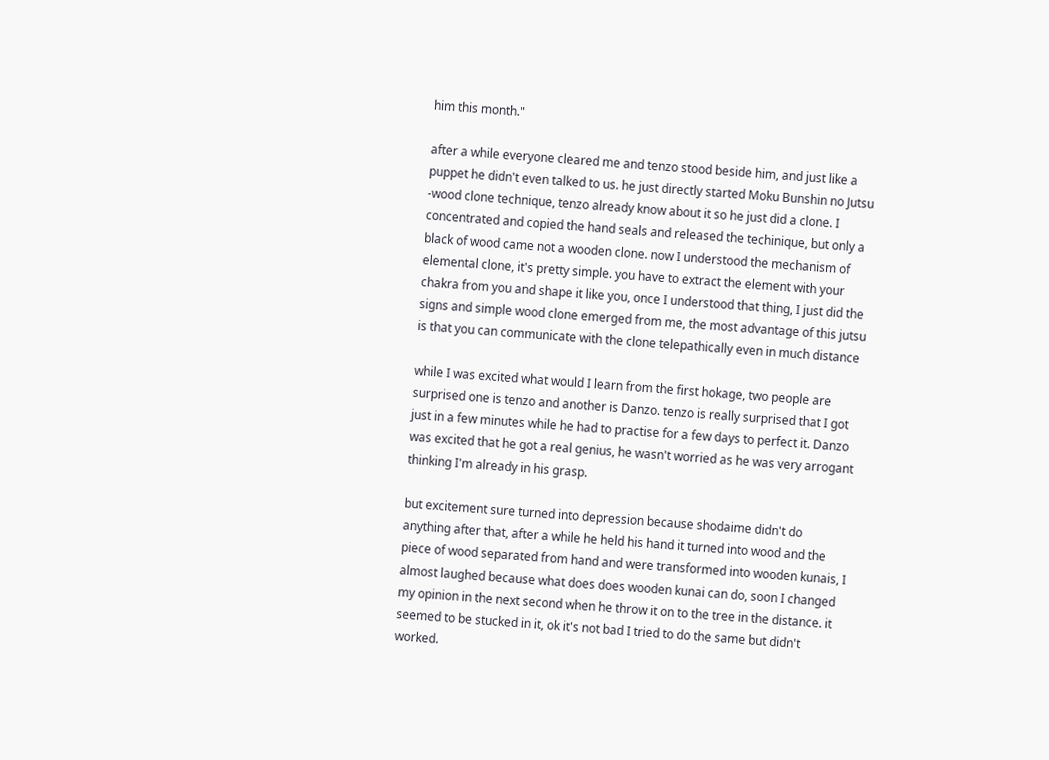him this month."

after a while everyone cleared me and tenzo stood beside him, and just like a puppet he didn't even talked to us. he just directly started Moku Bunshin no Jutsu -wood clone technique, tenzo already know about it so he just did a clone. I concentrated and copied the hand seals and released the techinique, but only a black of wood came not a wooden clone. now I understood the mechanism of elemental clone, it's pretty simple. you have to extract the element with your chakra from you and shape it like you, once I understood that thing, I just did the signs and simple wood clone emerged from me, the most advantage of this jutsu is that you can communicate with the clone telepathically even in much distance

while I was excited what would I learn from the first hokage, two people are surprised one is tenzo and another is Danzo. tenzo is really surprised that I got just in a few minutes while he had to practise for a few days to perfect it. Danzo was excited that he got a real genius, he wasn't worried as he was very arrogant thinking I'm already in his grasp.

but excitement sure turned into depression because shodaime didn't do anything after that, after a while he held his hand it turned into wood and the piece of wood separated from hand and were transformed into wooden kunais, I almost laughed because what does does wooden kunai can do, soon I changed my opinion in the next second when he throw it on to the tree in the distance. it seemed to be stucked in it, ok it's not bad I tried to do the same but didn't worked.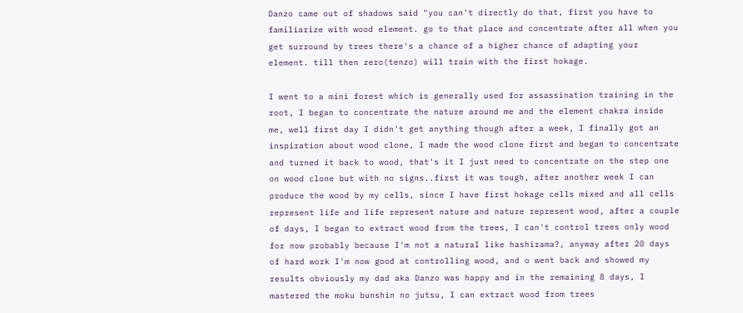Danzo came out of shadows said "you can't directly do that, first you have to familiarize with wood element. go to that place and concentrate after all when you get surround by trees there's a chance of a higher chance of adapting your element. till then zero(tenzo) will train with the first hokage.

I went to a mini forest which is generally used for assassination training in the root, I began to concentrate the nature around me and the element chakra inside me, well first day I didn't get anything though after a week, I finally got an inspiration about wood clone, I made the wood clone first and began to concentrate and turned it back to wood, that's it I just need to concentrate on the step one on wood clone but with no signs..first it was tough, after another week I can produce the wood by my cells, since I have first hokage cells mixed and all cells represent life and life represent nature and nature represent wood, after a couple of days, I began to extract wood from the trees, I can't control trees only wood for now probably because I'm not a natural like hashirama?, anyway after 20 days of hard work I'm now good at controlling wood, and o went back and showed my results obviously my dad aka Danzo was happy and in the remaining 8 days, I mastered the moku bunshin no jutsu, I can extract wood from trees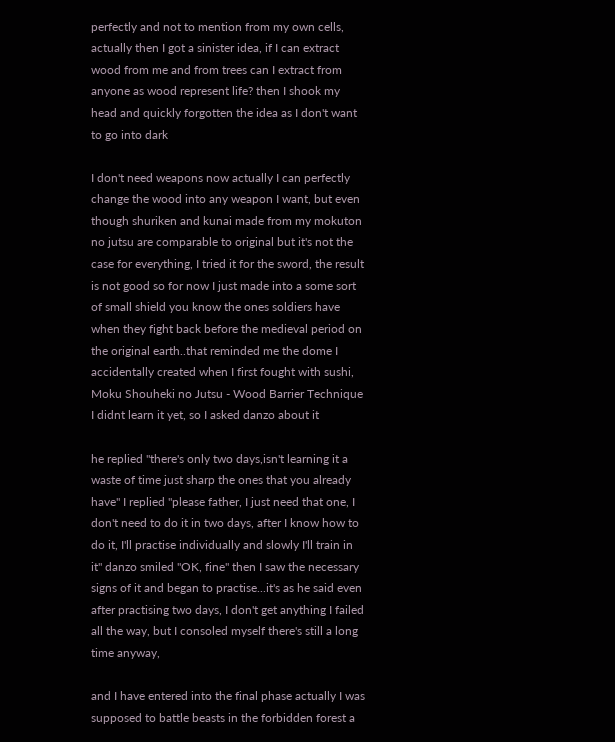perfectly and not to mention from my own cells, actually then I got a sinister idea, if I can extract wood from me and from trees can I extract from anyone as wood represent life? then I shook my head and quickly forgotten the idea as I don't want to go into dark

I don't need weapons now actually I can perfectly change the wood into any weapon I want, but even though shuriken and kunai made from my mokuton no jutsu are comparable to original but it's not the case for everything, I tried it for the sword, the result is not good so for now I just made into a some sort of small shield you know the ones soldiers have when they fight back before the medieval period on the original earth..that reminded me the dome I accidentally created when I first fought with sushi, Moku Shouheki no Jutsu - Wood Barrier Technique I didnt learn it yet, so I asked danzo about it

he replied "there's only two days,isn't learning it a waste of time just sharp the ones that you already have" I replied "please father, I just need that one, I don't need to do it in two days, after I know how to do it, I'll practise individually and slowly I'll train in it" danzo smiled "OK, fine" then I saw the necessary signs of it and began to practise...it's as he said even after practising two days, I don't get anything I failed all the way, but I consoled myself there's still a long time anyway,

and I have entered into the final phase actually I was supposed to battle beasts in the forbidden forest a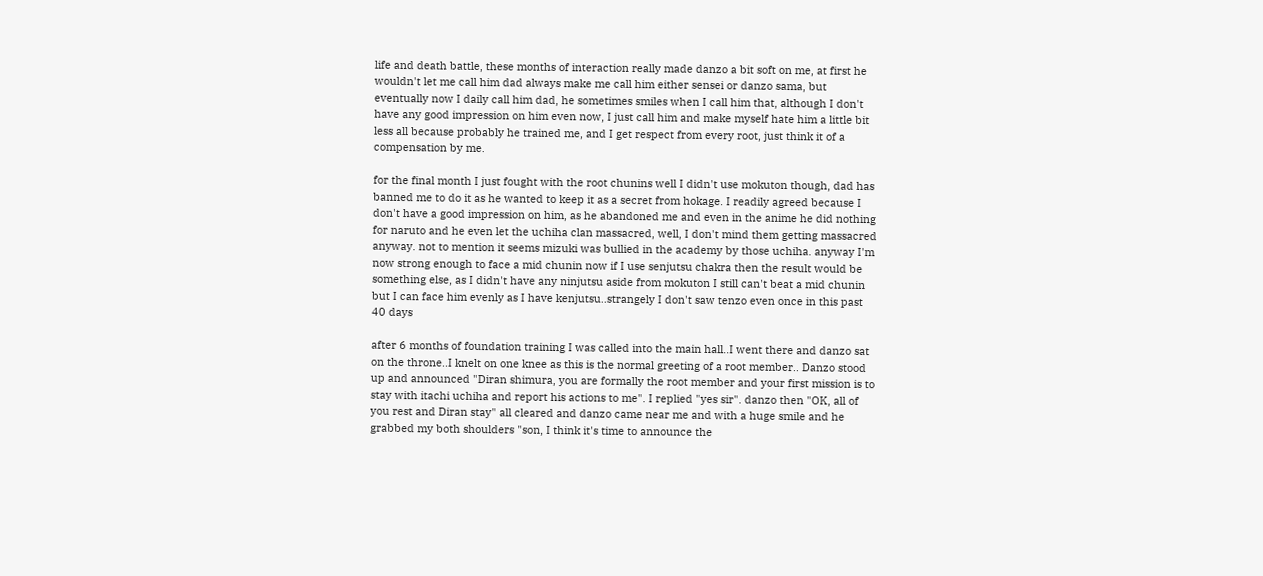life and death battle, these months of interaction really made danzo a bit soft on me, at first he wouldn't let me call him dad always make me call him either sensei or danzo sama, but eventually now I daily call him dad, he sometimes smiles when I call him that, although I don't have any good impression on him even now, I just call him and make myself hate him a little bit less all because probably he trained me, and I get respect from every root, just think it of a compensation by me.

for the final month I just fought with the root chunins well I didn't use mokuton though, dad has banned me to do it as he wanted to keep it as a secret from hokage. I readily agreed because I don't have a good impression on him, as he abandoned me and even in the anime he did nothing for naruto and he even let the uchiha clan massacred, well, I don't mind them getting massacred anyway. not to mention it seems mizuki was bullied in the academy by those uchiha. anyway I'm now strong enough to face a mid chunin now if I use senjutsu chakra then the result would be something else, as I didn't have any ninjutsu aside from mokuton I still can't beat a mid chunin but I can face him evenly as I have kenjutsu..strangely I don't saw tenzo even once in this past 40 days

after 6 months of foundation training I was called into the main hall..I went there and danzo sat on the throne..I knelt on one knee as this is the normal greeting of a root member.. Danzo stood up and announced "Diran shimura, you are formally the root member and your first mission is to stay with itachi uchiha and report his actions to me". I replied "yes sir". danzo then "OK, all of you rest and Diran stay" all cleared and danzo came near me and with a huge smile and he grabbed my both shoulders "son, I think it's time to announce the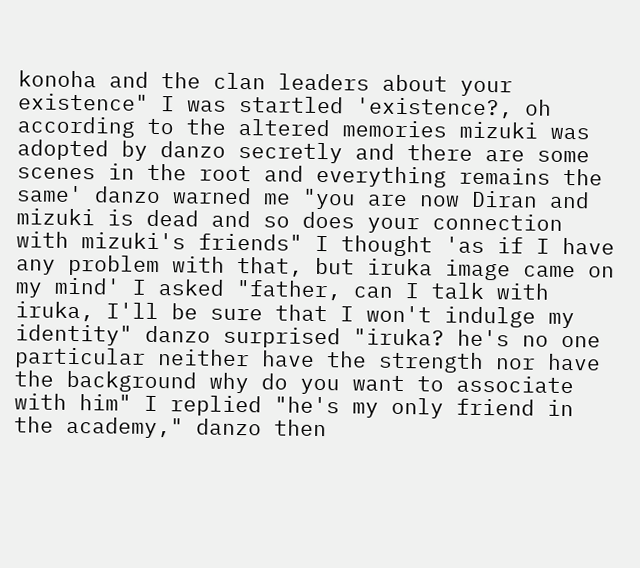konoha and the clan leaders about your existence" I was startled 'existence?, oh according to the altered memories mizuki was adopted by danzo secretly and there are some scenes in the root and everything remains the same' danzo warned me "you are now Diran and mizuki is dead and so does your connection with mizuki's friends" I thought 'as if I have any problem with that, but iruka image came on my mind' I asked "father, can I talk with iruka, I'll be sure that I won't indulge my identity" danzo surprised "iruka? he's no one particular neither have the strength nor have the background why do you want to associate with him" I replied "he's my only friend in the academy," danzo then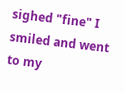sighed "fine" I smiled and went to my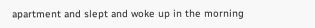apartment and slept and woke up in the morning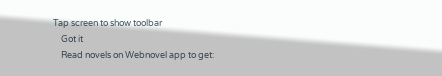Tap screen to show toolbar
    Got it
    Read novels on Webnovel app to get: